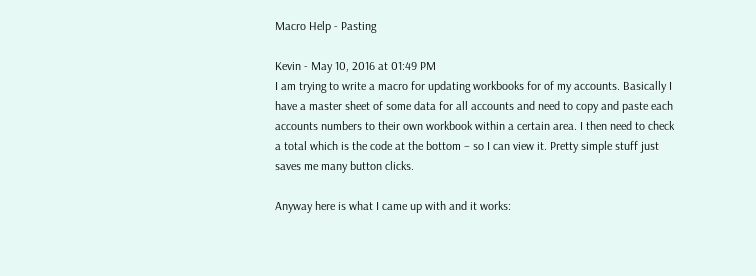Macro Help - Pasting

Kevin - May 10, 2016 at 01:49 PM
I am trying to write a macro for updating workbooks for of my accounts. Basically I have a master sheet of some data for all accounts and need to copy and paste each accounts numbers to their own workbook within a certain area. I then need to check a total which is the code at the bottom – so I can view it. Pretty simple stuff just saves me many button clicks.

Anyway here is what I came up with and it works: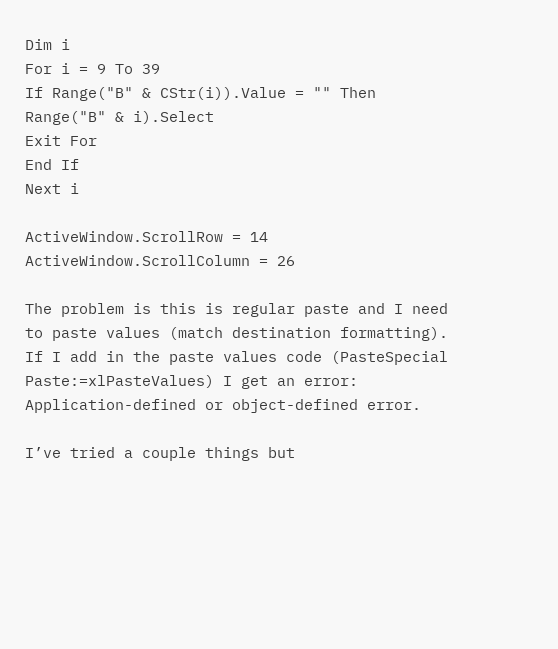Dim i
For i = 9 To 39
If Range("B" & CStr(i)).Value = "" Then
Range("B" & i).Select
Exit For
End If
Next i

ActiveWindow.ScrollRow = 14
ActiveWindow.ScrollColumn = 26

The problem is this is regular paste and I need to paste values (match destination formatting). If I add in the paste values code (PasteSpecial Paste:=xlPasteValues) I get an error: Application-defined or object-defined error.

I’ve tried a couple things but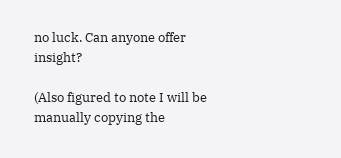no luck. Can anyone offer insight?

(Also figured to note I will be manually copying the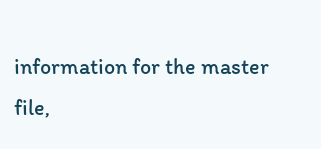information for the master file,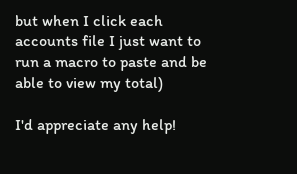but when I click each accounts file I just want to run a macro to paste and be able to view my total)

I'd appreciate any help!